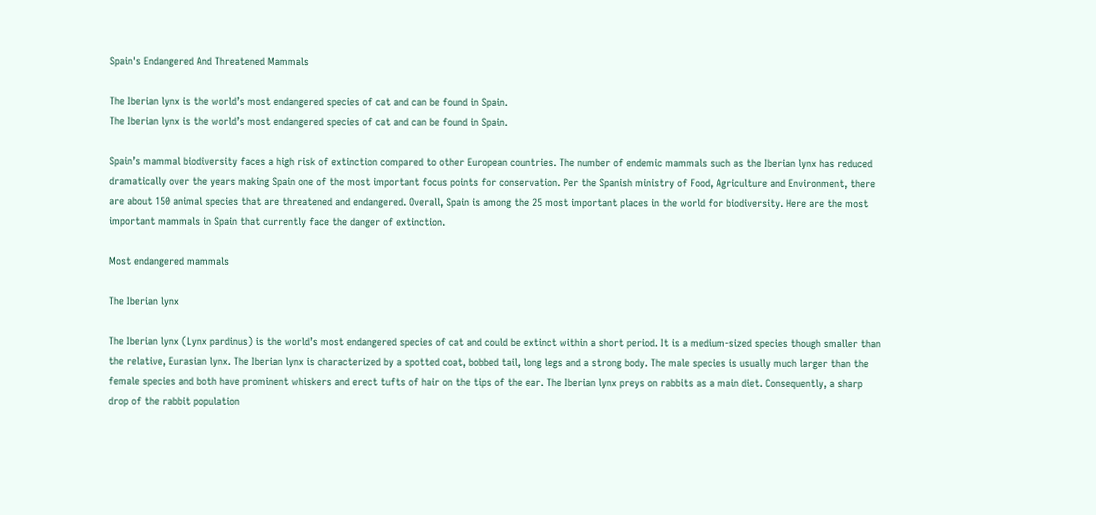Spain's Endangered And Threatened Mammals

The Iberian lynx is the world’s most endangered species of cat and can be found in Spain.
The Iberian lynx is the world’s most endangered species of cat and can be found in Spain.

Spain’s mammal biodiversity faces a high risk of extinction compared to other European countries. The number of endemic mammals such as the Iberian lynx has reduced dramatically over the years making Spain one of the most important focus points for conservation. Per the Spanish ministry of Food, Agriculture and Environment, there are about 150 animal species that are threatened and endangered. Overall, Spain is among the 25 most important places in the world for biodiversity. Here are the most important mammals in Spain that currently face the danger of extinction.

Most endangered mammals

The Iberian lynx

The Iberian lynx (Lynx pardinus) is the world’s most endangered species of cat and could be extinct within a short period. It is a medium-sized species though smaller than the relative, Eurasian lynx. The Iberian lynx is characterized by a spotted coat, bobbed tail, long legs and a strong body. The male species is usually much larger than the female species and both have prominent whiskers and erect tufts of hair on the tips of the ear. The Iberian lynx preys on rabbits as a main diet. Consequently, a sharp drop of the rabbit population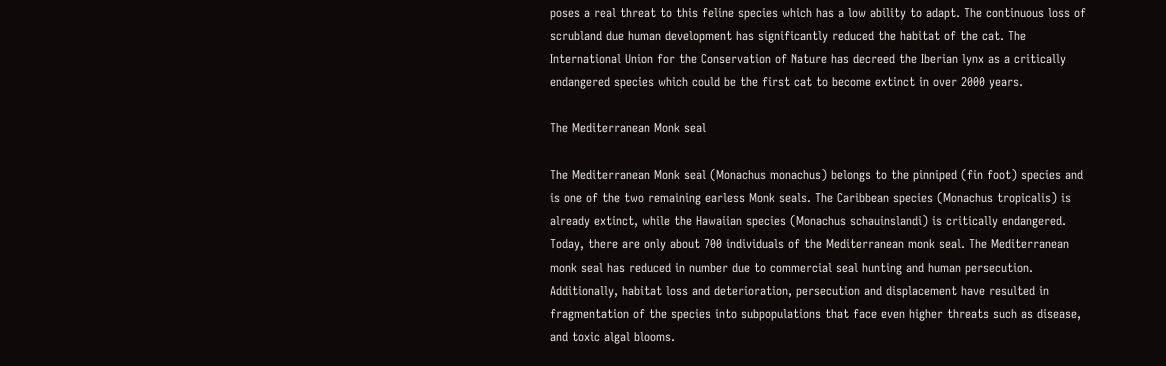poses a real threat to this feline species which has a low ability to adapt. The continuous loss of scrubland due human development has significantly reduced the habitat of the cat. The International Union for the Conservation of Nature has decreed the Iberian lynx as a critically endangered species which could be the first cat to become extinct in over 2000 years.

The Mediterranean Monk seal

The Mediterranean Monk seal (Monachus monachus) belongs to the pinniped (fin foot) species and is one of the two remaining earless Monk seals. The Caribbean species (Monachus tropicalis) is already extinct, while the Hawaiian species (Monachus schauinslandi) is critically endangered. Today, there are only about 700 individuals of the Mediterranean monk seal. The Mediterranean monk seal has reduced in number due to commercial seal hunting and human persecution. Additionally, habitat loss and deterioration, persecution and displacement have resulted in fragmentation of the species into subpopulations that face even higher threats such as disease, and toxic algal blooms.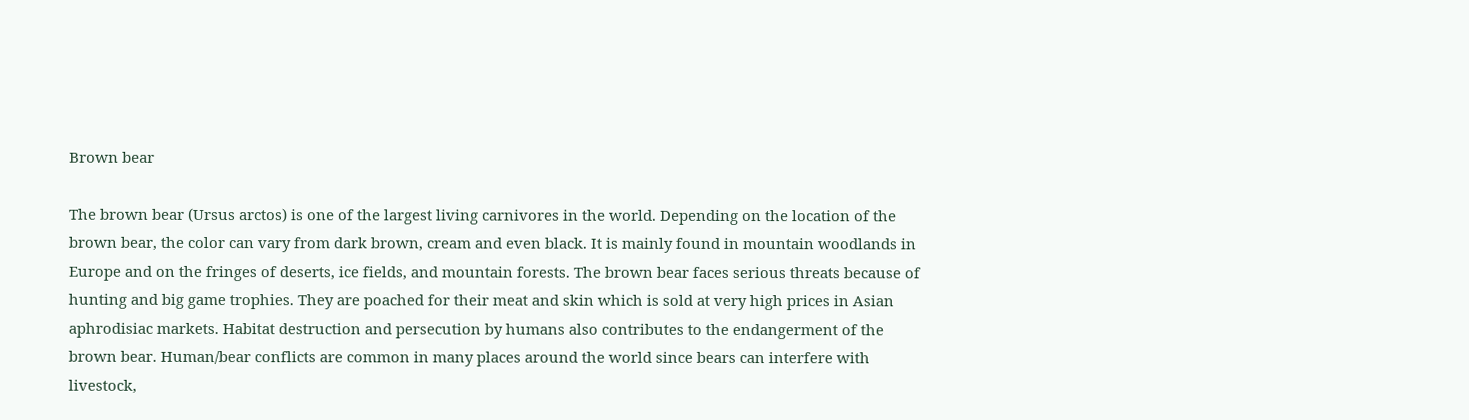Brown bear

The brown bear (Ursus arctos) is one of the largest living carnivores in the world. Depending on the location of the brown bear, the color can vary from dark brown, cream and even black. It is mainly found in mountain woodlands in Europe and on the fringes of deserts, ice fields, and mountain forests. The brown bear faces serious threats because of hunting and big game trophies. They are poached for their meat and skin which is sold at very high prices in Asian aphrodisiac markets. Habitat destruction and persecution by humans also contributes to the endangerment of the brown bear. Human/bear conflicts are common in many places around the world since bears can interfere with livestock,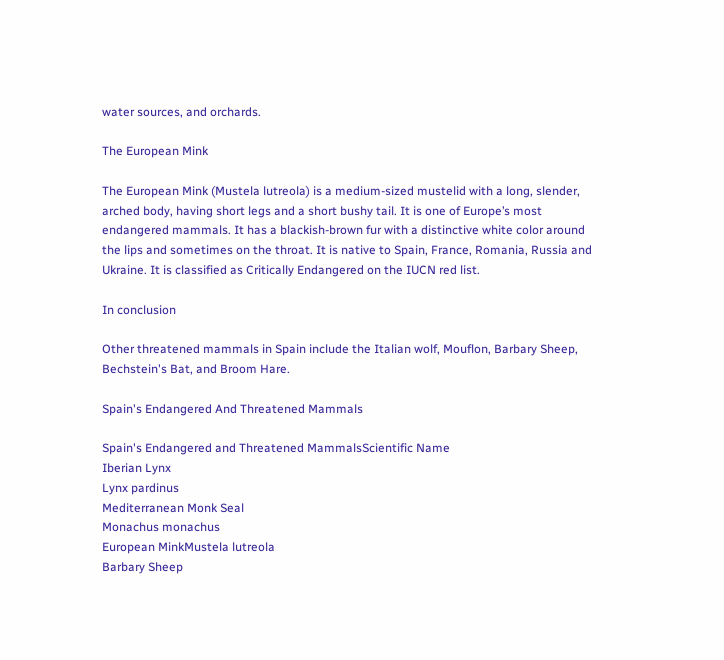water sources, and orchards.

The European Mink

The European Mink (Mustela lutreola) is a medium-sized mustelid with a long, slender, arched body, having short legs and a short bushy tail. It is one of Europe’s most endangered mammals. It has a blackish-brown fur with a distinctive white color around the lips and sometimes on the throat. It is native to Spain, France, Romania, Russia and Ukraine. It is classified as Critically Endangered on the IUCN red list.

In conclusion

Other threatened mammals in Spain include the Italian wolf, Mouflon, Barbary Sheep, Bechstein's Bat, and Broom Hare.

Spain's Endangered And Threatened Mammals

Spain's Endangered and Threatened MammalsScientific Name
Iberian Lynx
Lynx pardinus
Mediterranean Monk Seal
Monachus monachus
European MinkMustela lutreola
Barbary Sheep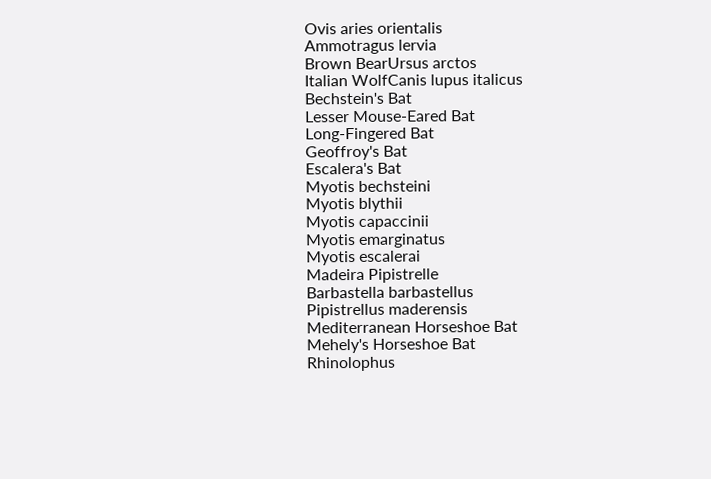Ovis aries orientalis
Ammotragus lervia
Brown BearUrsus arctos
Italian WolfCanis lupus italicus
Bechstein's Bat
Lesser Mouse-Eared Bat
Long-Fingered Bat
Geoffroy's Bat
Escalera's Bat
Myotis bechsteini
Myotis blythii
Myotis capaccinii
Myotis emarginatus
Myotis escalerai
Madeira Pipistrelle
Barbastella barbastellus
Pipistrellus maderensis
Mediterranean Horseshoe Bat
Mehely's Horseshoe Bat
Rhinolophus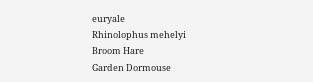euryale
Rhinolophus mehelyi
Broom Hare
Garden Dormouse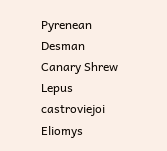Pyrenean Desman
Canary Shrew
Lepus castroviejoi
Eliomys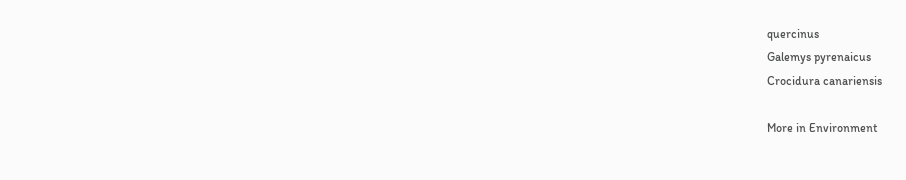quercinus
Galemys pyrenaicus
Crocidura canariensis

More in Environment